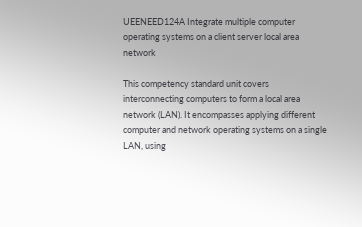UEENEED124A Integrate multiple computer operating systems on a client server local area network

This competency standard unit covers interconnecting computers to form a local area network (LAN). It encompasses applying different computer and network operating systems on a single LAN, using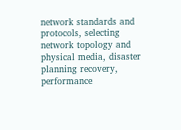network standards and protocols, selecting network topology and physical media, disaster planning recovery, performance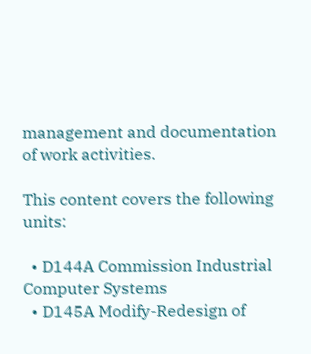management and documentation of work activities.

This content covers the following units:

  • D144A Commission Industrial Computer Systems
  • D145A Modify-Redesign of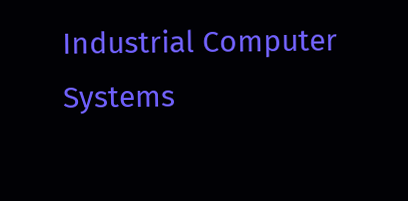Industrial Computer Systems